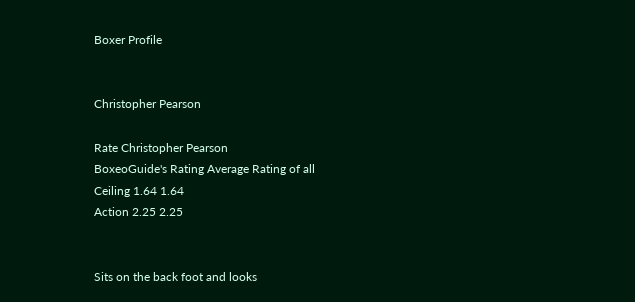Boxer Profile


Christopher Pearson

Rate Christopher Pearson
BoxeoGuide's Rating Average Rating of all
Ceiling 1.64 1.64
Action 2.25 2.25


Sits on the back foot and looks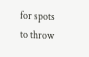for spots to throw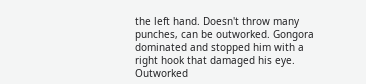the left hand. Doesn't throw many punches, can be outworked. Gongora dominated and stopped him with a right hook that damaged his eye. Outworked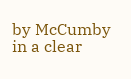by McCumby in a clear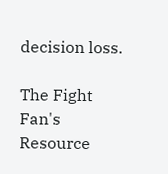decision loss.

The Fight Fan's Resource